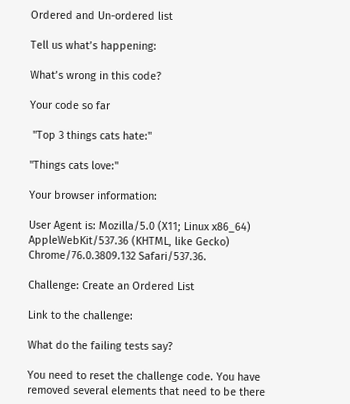Ordered and Un-ordered list

Tell us what’s happening:

What’s wrong in this code?

Your code so far

 "Top 3 things cats hate:"

"Things cats love:"

Your browser information:

User Agent is: Mozilla/5.0 (X11; Linux x86_64) AppleWebKit/537.36 (KHTML, like Gecko) Chrome/76.0.3809.132 Safari/537.36.

Challenge: Create an Ordered List

Link to the challenge:

What do the failing tests say?

You need to reset the challenge code. You have removed several elements that need to be there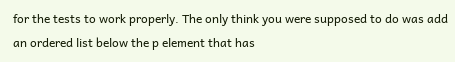for the tests to work properly. The only think you were supposed to do was add an ordered list below the p element that has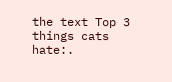the text Top 3 things cats hate:.